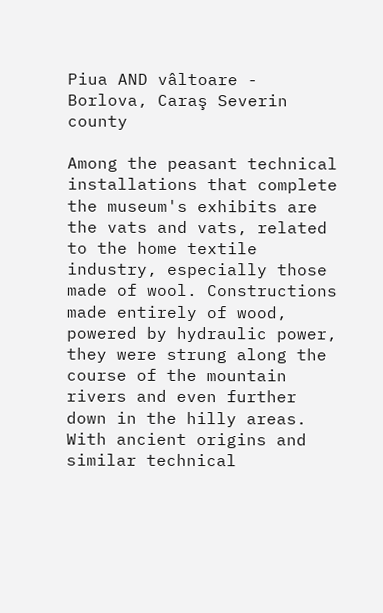Piua AND vâltoare - Borlova, Caraş Severin county

Among the peasant technical installations that complete the museum's exhibits are the vats and vats, related to the home textile industry, especially those made of wool. Constructions made entirely of wood, powered by hydraulic power, they were strung along the course of the mountain rivers and even further down in the hilly areas. With ancient origins and similar technical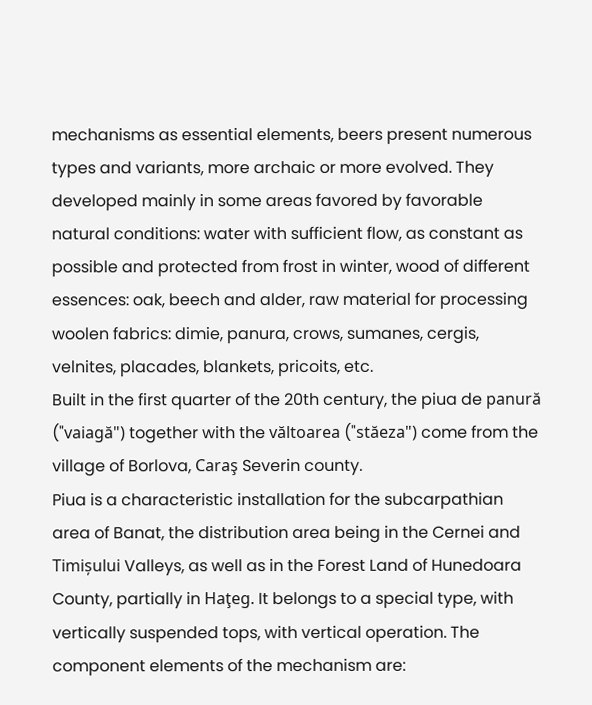mechanisms as essential elements, beers present numerous types and variants, more archaic or more evolved. They developed mainly in some areas favored by favorable natural conditions: water with sufficient flow, as constant as possible and protected from frost in winter, wood of different essences: oak, beech and alder, raw material for processing woolen fabrics: dimie, panura, crows, sumanes, cergis, velnites, placades, blankets, pricoits, etc.
Built in the first quarter of the 20th century, the piua de panură ("vaiagă") together with the văltoarea ("stăeza") come from the village of Borlova, Caraş Severin county.
Piua is a characteristic installation for the subcarpathian area of Banat, the distribution area being in the Cernei and Timișului Valleys, as well as in the Forest Land of Hunedoara County, partially in Haţeg. It belongs to a special type, with vertically suspended tops, with vertical operation. The component elements of the mechanism are: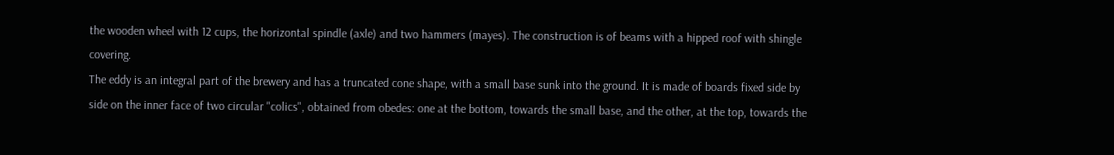the wooden wheel with 12 cups, the horizontal spindle (axle) and two hammers (mayes). The construction is of beams with a hipped roof with shingle covering.
The eddy is an integral part of the brewery and has a truncated cone shape, with a small base sunk into the ground. It is made of boards fixed side by side on the inner face of two circular "colics", obtained from obedes: one at the bottom, towards the small base, and the other, at the top, towards the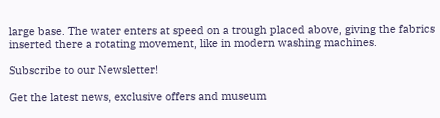large base. The water enters at speed on a trough placed above, giving the fabrics inserted there a rotating movement, like in modern washing machines.

Subscribe to our Newsletter!

Get the latest news, exclusive offers and museum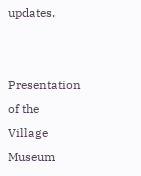updates.


Presentation of the Village Museum